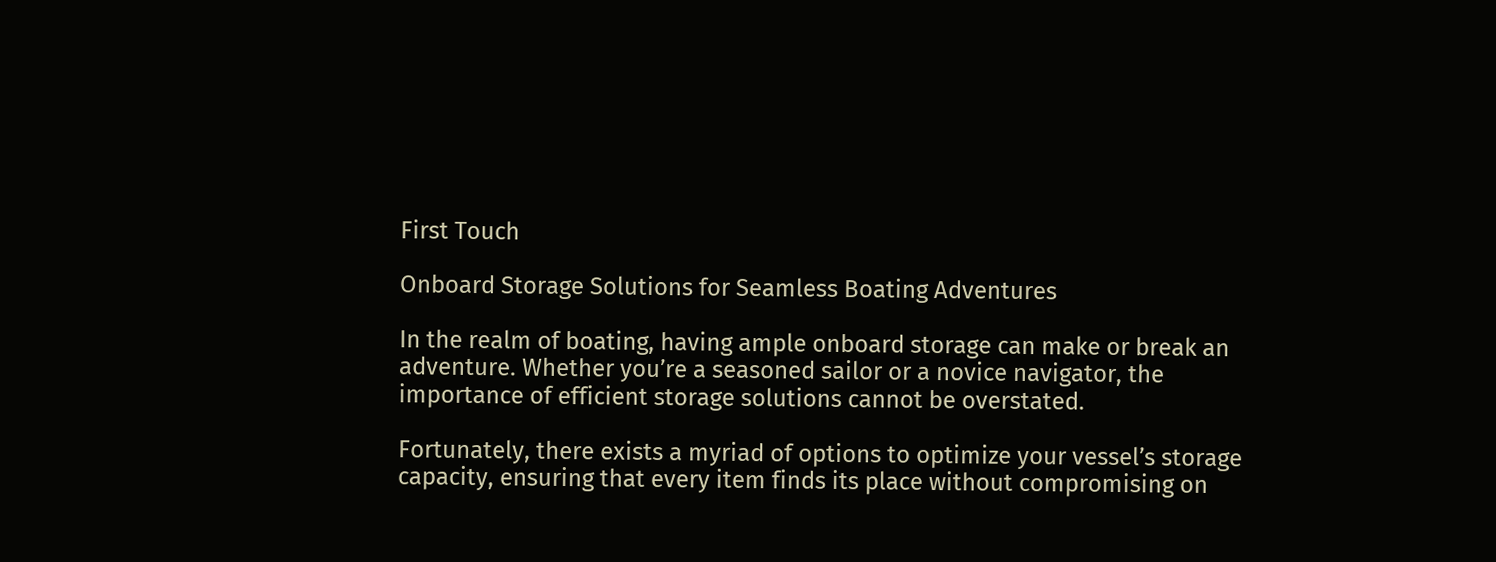First Touch

Onboard Storage Solutions for Seamless Boating Adventures

In the realm of boating, having ample onboard storage can make or break an adventure. Whether you’re a seasoned sailor or a novice navigator, the importance of efficient storage solutions cannot be overstated.

Fortunately, there exists a myriad of options to optimize your vessel’s storage capacity, ensuring that every item finds its place without compromising on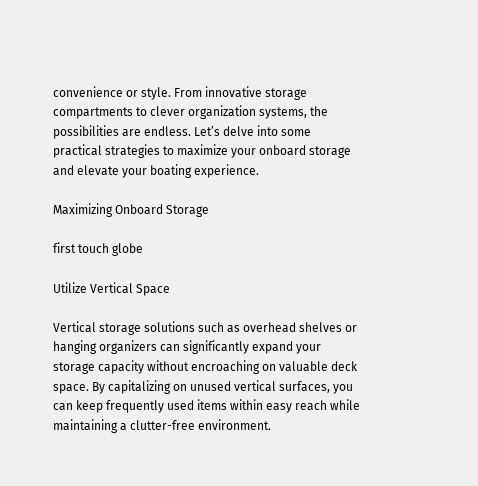convenience or style. From innovative storage compartments to clever organization systems, the possibilities are endless. Let’s delve into some practical strategies to maximize your onboard storage and elevate your boating experience.

Maximizing Onboard Storage

first touch globe

Utilize Vertical Space

Vertical storage solutions such as overhead shelves or hanging organizers can significantly expand your storage capacity without encroaching on valuable deck space. By capitalizing on unused vertical surfaces, you can keep frequently used items within easy reach while maintaining a clutter-free environment.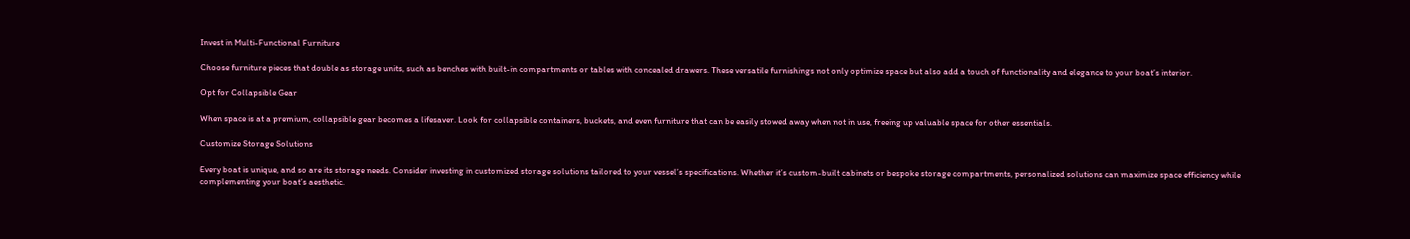Invest in Multi-Functional Furniture

Choose furniture pieces that double as storage units, such as benches with built-in compartments or tables with concealed drawers. These versatile furnishings not only optimize space but also add a touch of functionality and elegance to your boat’s interior.

Opt for Collapsible Gear

When space is at a premium, collapsible gear becomes a lifesaver. Look for collapsible containers, buckets, and even furniture that can be easily stowed away when not in use, freeing up valuable space for other essentials.

Customize Storage Solutions

Every boat is unique, and so are its storage needs. Consider investing in customized storage solutions tailored to your vessel’s specifications. Whether it’s custom-built cabinets or bespoke storage compartments, personalized solutions can maximize space efficiency while complementing your boat’s aesthetic.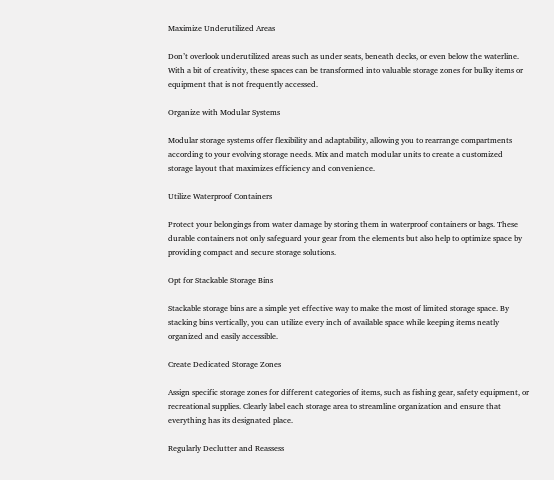Maximize Underutilized Areas

Don’t overlook underutilized areas such as under seats, beneath decks, or even below the waterline. With a bit of creativity, these spaces can be transformed into valuable storage zones for bulky items or equipment that is not frequently accessed.

Organize with Modular Systems

Modular storage systems offer flexibility and adaptability, allowing you to rearrange compartments according to your evolving storage needs. Mix and match modular units to create a customized storage layout that maximizes efficiency and convenience.

Utilize Waterproof Containers

Protect your belongings from water damage by storing them in waterproof containers or bags. These durable containers not only safeguard your gear from the elements but also help to optimize space by providing compact and secure storage solutions.

Opt for Stackable Storage Bins

Stackable storage bins are a simple yet effective way to make the most of limited storage space. By stacking bins vertically, you can utilize every inch of available space while keeping items neatly organized and easily accessible.

Create Dedicated Storage Zones

Assign specific storage zones for different categories of items, such as fishing gear, safety equipment, or recreational supplies. Clearly label each storage area to streamline organization and ensure that everything has its designated place.

Regularly Declutter and Reassess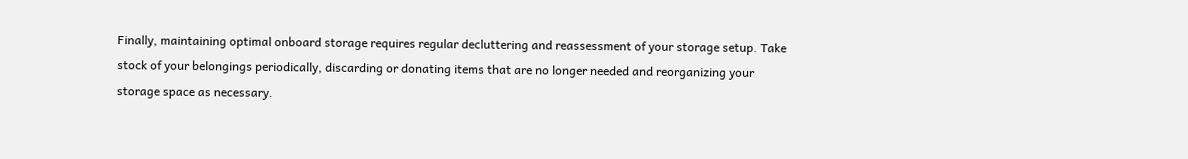Finally, maintaining optimal onboard storage requires regular decluttering and reassessment of your storage setup. Take stock of your belongings periodically, discarding or donating items that are no longer needed and reorganizing your storage space as necessary.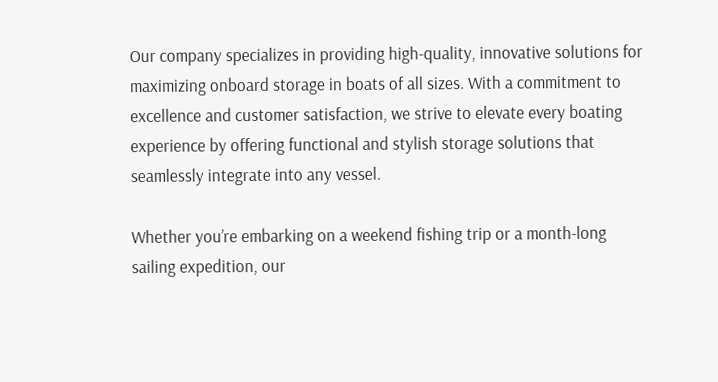Our company specializes in providing high-quality, innovative solutions for maximizing onboard storage in boats of all sizes. With a commitment to excellence and customer satisfaction, we strive to elevate every boating experience by offering functional and stylish storage solutions that seamlessly integrate into any vessel.

Whether you’re embarking on a weekend fishing trip or a month-long sailing expedition, our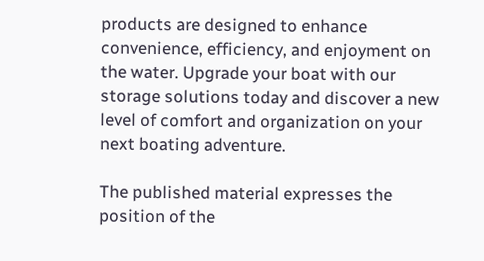products are designed to enhance convenience, efficiency, and enjoyment on the water. Upgrade your boat with our storage solutions today and discover a new level of comfort and organization on your next boating adventure.

The published material expresses the position of the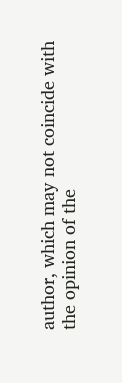author, which may not coincide with the opinion of the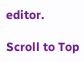editor.

Scroll to Top